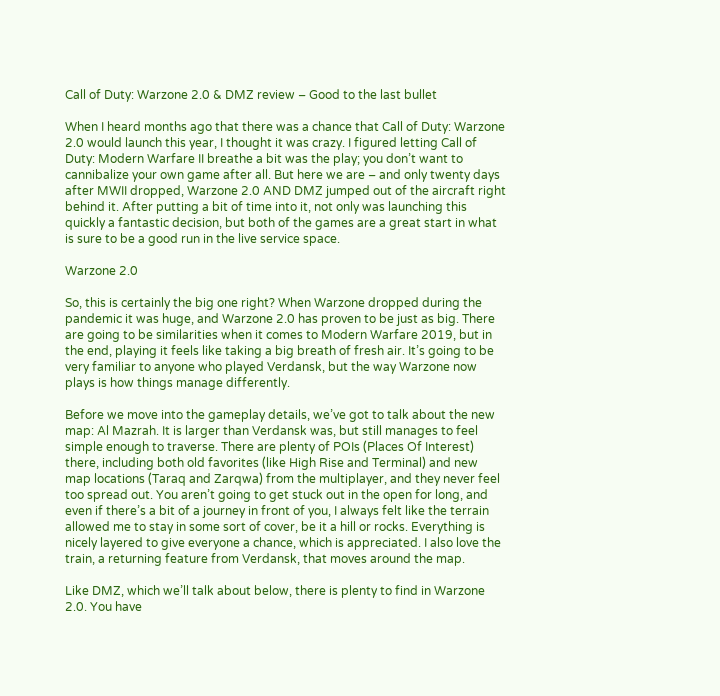Call of Duty: Warzone 2.0 & DMZ review – Good to the last bullet

When I heard months ago that there was a chance that Call of Duty: Warzone 2.0 would launch this year, I thought it was crazy. I figured letting Call of Duty: Modern Warfare II breathe a bit was the play; you don’t want to cannibalize your own game after all. But here we are – and only twenty days after MWII dropped, Warzone 2.0 AND DMZ jumped out of the aircraft right behind it. After putting a bit of time into it, not only was launching this quickly a fantastic decision, but both of the games are a great start in what is sure to be a good run in the live service space.

Warzone 2.0

So, this is certainly the big one right? When Warzone dropped during the pandemic it was huge, and Warzone 2.0 has proven to be just as big. There are going to be similarities when it comes to Modern Warfare 2019, but in the end, playing it feels like taking a big breath of fresh air. It’s going to be very familiar to anyone who played Verdansk, but the way Warzone now plays is how things manage differently.

Before we move into the gameplay details, we’ve got to talk about the new map: Al Mazrah. It is larger than Verdansk was, but still manages to feel simple enough to traverse. There are plenty of POIs (Places Of Interest) there, including both old favorites (like High Rise and Terminal) and new map locations (Taraq and Zarqwa) from the multiplayer, and they never feel too spread out. You aren’t going to get stuck out in the open for long, and even if there’s a bit of a journey in front of you, I always felt like the terrain allowed me to stay in some sort of cover, be it a hill or rocks. Everything is nicely layered to give everyone a chance, which is appreciated. I also love the train, a returning feature from Verdansk, that moves around the map.

Like DMZ, which we’ll talk about below, there is plenty to find in Warzone 2.0. You have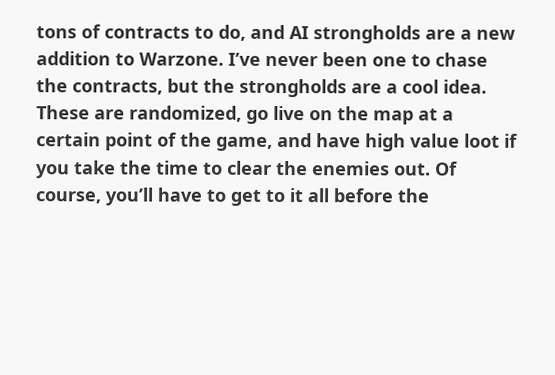tons of contracts to do, and AI strongholds are a new addition to Warzone. I’ve never been one to chase the contracts, but the strongholds are a cool idea. These are randomized, go live on the map at a certain point of the game, and have high value loot if you take the time to clear the enemies out. Of course, you’ll have to get to it all before the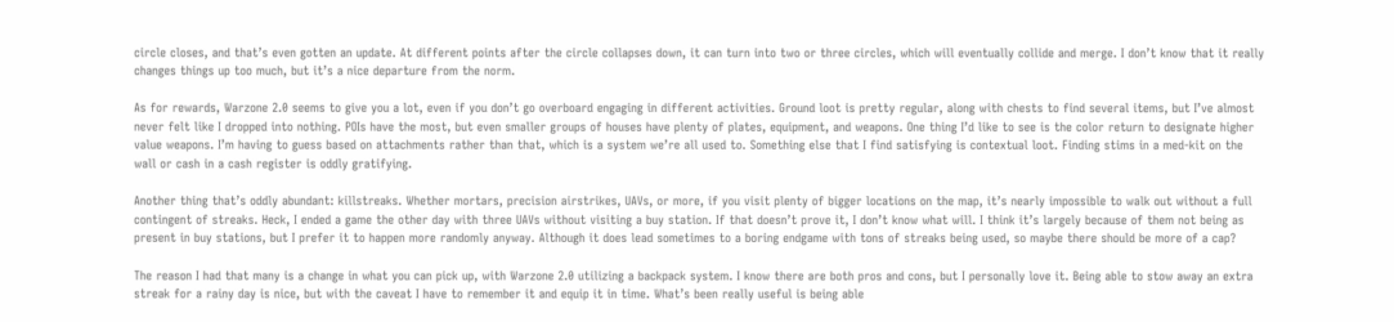circle closes, and that’s even gotten an update. At different points after the circle collapses down, it can turn into two or three circles, which will eventually collide and merge. I don’t know that it really changes things up too much, but it’s a nice departure from the norm.

As for rewards, Warzone 2.0 seems to give you a lot, even if you don’t go overboard engaging in different activities. Ground loot is pretty regular, along with chests to find several items, but I’ve almost never felt like I dropped into nothing. POIs have the most, but even smaller groups of houses have plenty of plates, equipment, and weapons. One thing I’d like to see is the color return to designate higher value weapons. I’m having to guess based on attachments rather than that, which is a system we’re all used to. Something else that I find satisfying is contextual loot. Finding stims in a med-kit on the wall or cash in a cash register is oddly gratifying.

Another thing that’s oddly abundant: killstreaks. Whether mortars, precision airstrikes, UAVs, or more, if you visit plenty of bigger locations on the map, it’s nearly impossible to walk out without a full contingent of streaks. Heck, I ended a game the other day with three UAVs without visiting a buy station. If that doesn’t prove it, I don’t know what will. I think it’s largely because of them not being as present in buy stations, but I prefer it to happen more randomly anyway. Although it does lead sometimes to a boring endgame with tons of streaks being used, so maybe there should be more of a cap?

The reason I had that many is a change in what you can pick up, with Warzone 2.0 utilizing a backpack system. I know there are both pros and cons, but I personally love it. Being able to stow away an extra streak for a rainy day is nice, but with the caveat I have to remember it and equip it in time. What’s been really useful is being able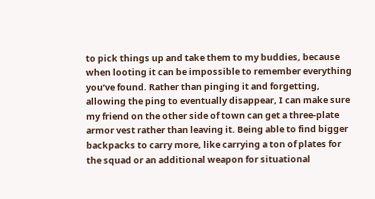to pick things up and take them to my buddies, because when looting it can be impossible to remember everything you’ve found. Rather than pinging it and forgetting, allowing the ping to eventually disappear, I can make sure my friend on the other side of town can get a three-plate armor vest rather than leaving it. Being able to find bigger backpacks to carry more, like carrying a ton of plates for the squad or an additional weapon for situational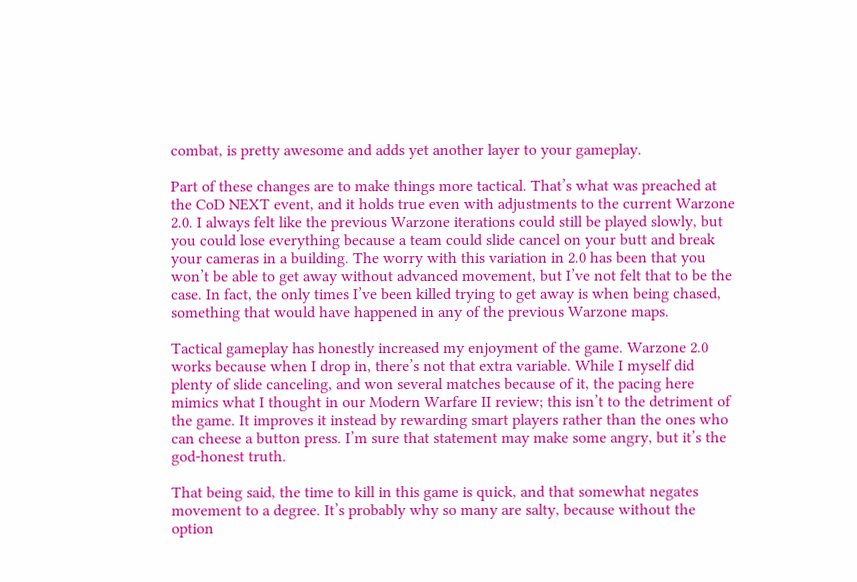combat, is pretty awesome and adds yet another layer to your gameplay.

Part of these changes are to make things more tactical. That’s what was preached at the CoD NEXT event, and it holds true even with adjustments to the current Warzone 2.0. I always felt like the previous Warzone iterations could still be played slowly, but you could lose everything because a team could slide cancel on your butt and break your cameras in a building. The worry with this variation in 2.0 has been that you won’t be able to get away without advanced movement, but I’ve not felt that to be the case. In fact, the only times I’ve been killed trying to get away is when being chased, something that would have happened in any of the previous Warzone maps.

Tactical gameplay has honestly increased my enjoyment of the game. Warzone 2.0 works because when I drop in, there’s not that extra variable. While I myself did plenty of slide canceling, and won several matches because of it, the pacing here mimics what I thought in our Modern Warfare II review; this isn’t to the detriment of the game. It improves it instead by rewarding smart players rather than the ones who can cheese a button press. I’m sure that statement may make some angry, but it’s the god-honest truth.

That being said, the time to kill in this game is quick, and that somewhat negates movement to a degree. It’s probably why so many are salty, because without the option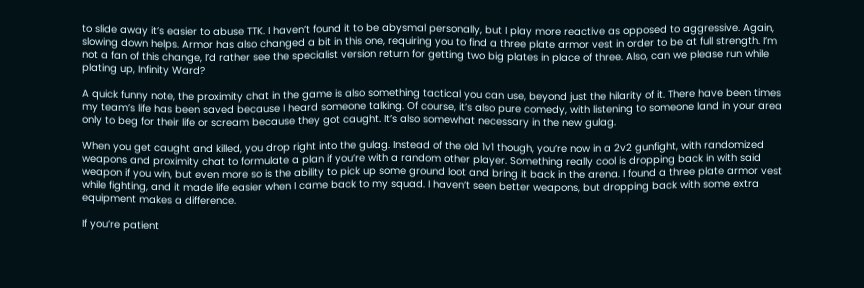to slide away it’s easier to abuse TTK. I haven’t found it to be abysmal personally, but I play more reactive as opposed to aggressive. Again, slowing down helps. Armor has also changed a bit in this one, requiring you to find a three plate armor vest in order to be at full strength. I’m not a fan of this change, I’d rather see the specialist version return for getting two big plates in place of three. Also, can we please run while plating up, Infinity Ward?

A quick funny note, the proximity chat in the game is also something tactical you can use, beyond just the hilarity of it. There have been times my team’s life has been saved because I heard someone talking. Of course, it’s also pure comedy, with listening to someone land in your area only to beg for their life or scream because they got caught. It’s also somewhat necessary in the new gulag.

When you get caught and killed, you drop right into the gulag. Instead of the old 1v1 though, you’re now in a 2v2 gunfight, with randomized weapons and proximity chat to formulate a plan if you’re with a random other player. Something really cool is dropping back in with said weapon if you win, but even more so is the ability to pick up some ground loot and bring it back in the arena. I found a three plate armor vest while fighting, and it made life easier when I came back to my squad. I haven’t seen better weapons, but dropping back with some extra equipment makes a difference.

If you’re patient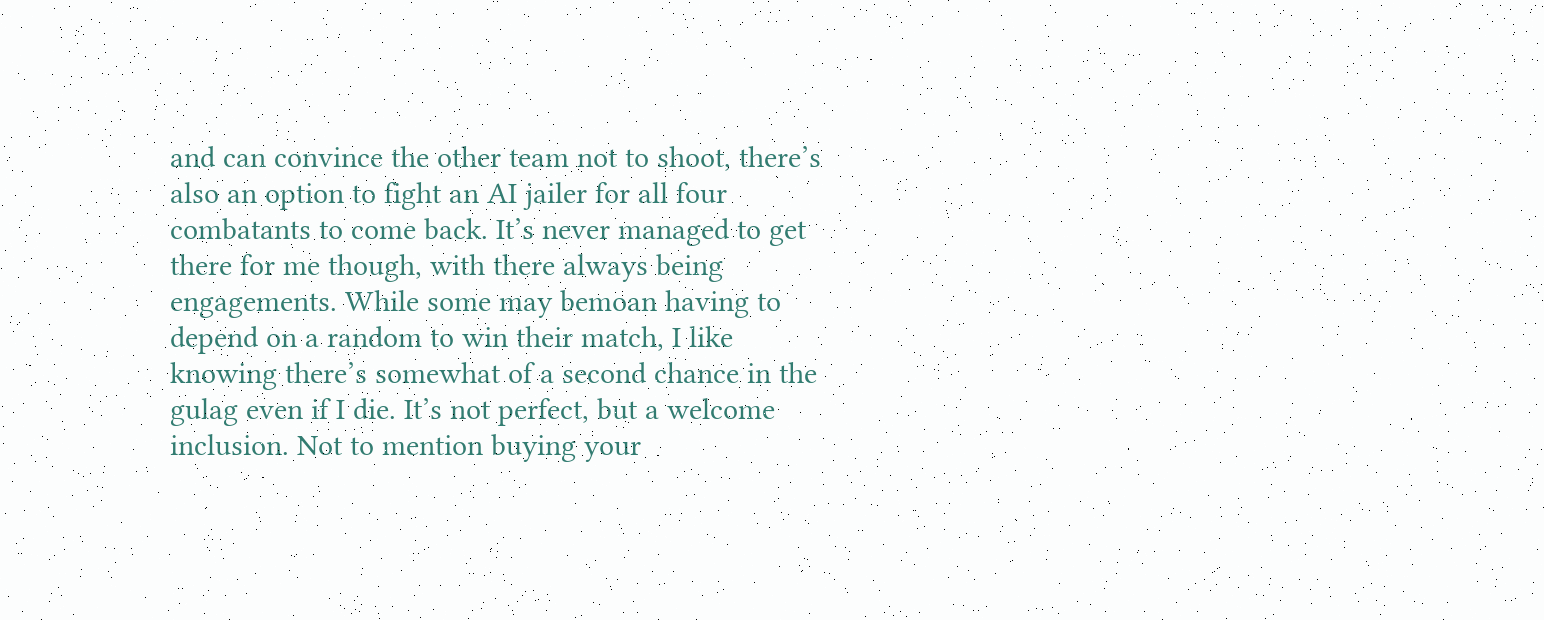and can convince the other team not to shoot, there’s also an option to fight an AI jailer for all four combatants to come back. It’s never managed to get there for me though, with there always being engagements. While some may bemoan having to depend on a random to win their match, I like knowing there’s somewhat of a second chance in the gulag even if I die. It’s not perfect, but a welcome inclusion. Not to mention buying your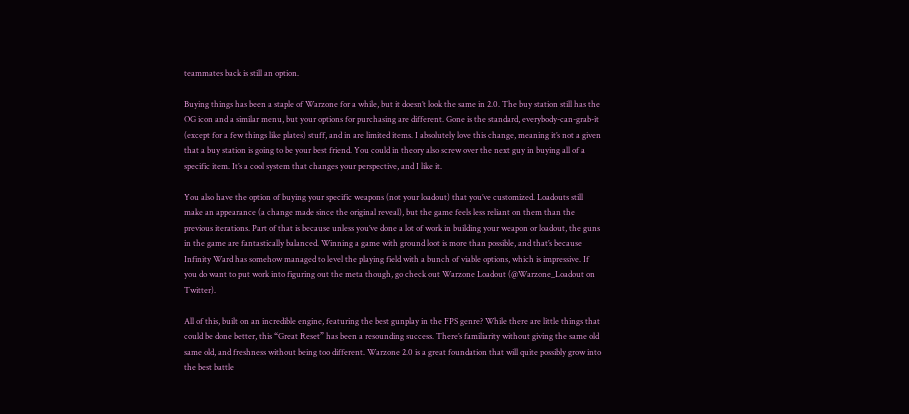teammates back is still an option.

Buying things has been a staple of Warzone for a while, but it doesn’t look the same in 2.0. The buy station still has the OG icon and a similar menu, but your options for purchasing are different. Gone is the standard, everybody-can-grab-it (except for a few things like plates) stuff, and in are limited items. I absolutely love this change, meaning it’s not a given that a buy station is going to be your best friend. You could in theory also screw over the next guy in buying all of a specific item. It’s a cool system that changes your perspective, and I like it.

You also have the option of buying your specific weapons (not your loadout) that you’ve customized. Loadouts still make an appearance (a change made since the original reveal), but the game feels less reliant on them than the previous iterations. Part of that is because unless you’ve done a lot of work in building your weapon or loadout, the guns in the game are fantastically balanced. Winning a game with ground loot is more than possible, and that’s because Infinity Ward has somehow managed to level the playing field with a bunch of viable options, which is impressive. If you do want to put work into figuring out the meta though, go check out Warzone Loadout (@Warzone_Loadout on Twitter).

All of this, built on an incredible engine, featuring the best gunplay in the FPS genre? While there are little things that could be done better, this “Great Reset” has been a resounding success. There’s familiarity without giving the same old same old, and freshness without being too different. Warzone 2.0 is a great foundation that will quite possibly grow into the best battle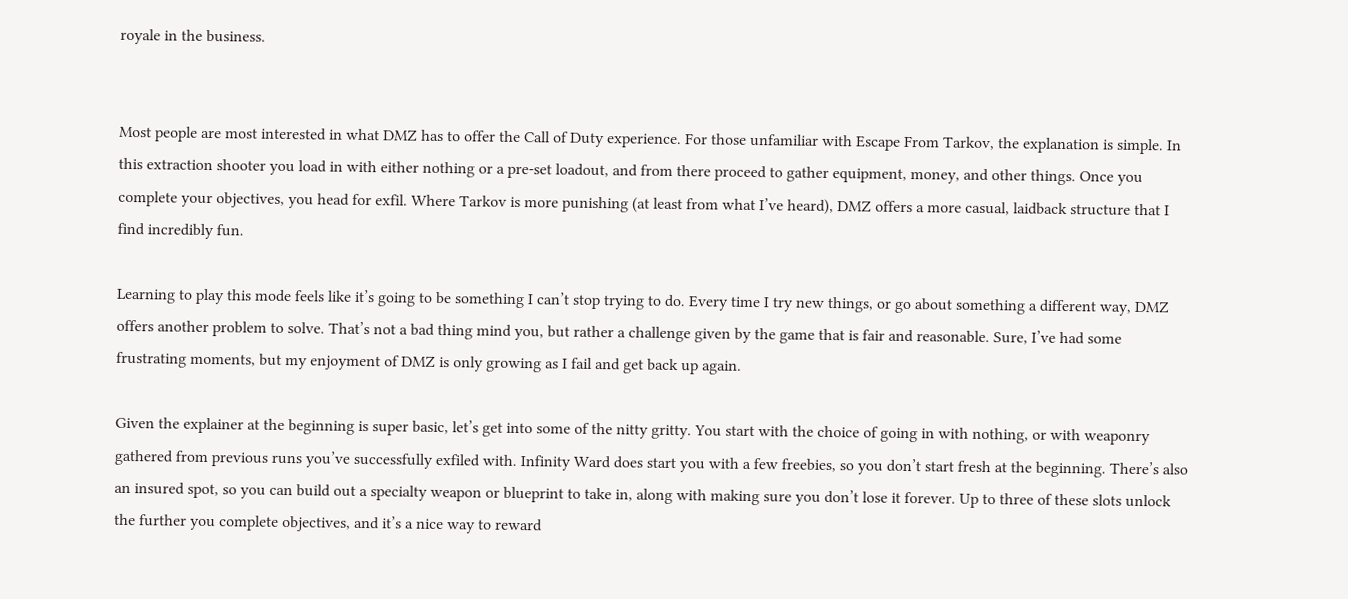royale in the business.


Most people are most interested in what DMZ has to offer the Call of Duty experience. For those unfamiliar with Escape From Tarkov, the explanation is simple. In this extraction shooter you load in with either nothing or a pre-set loadout, and from there proceed to gather equipment, money, and other things. Once you complete your objectives, you head for exfil. Where Tarkov is more punishing (at least from what I’ve heard), DMZ offers a more casual, laidback structure that I find incredibly fun.

Learning to play this mode feels like it’s going to be something I can’t stop trying to do. Every time I try new things, or go about something a different way, DMZ offers another problem to solve. That’s not a bad thing mind you, but rather a challenge given by the game that is fair and reasonable. Sure, I’ve had some frustrating moments, but my enjoyment of DMZ is only growing as I fail and get back up again.

Given the explainer at the beginning is super basic, let’s get into some of the nitty gritty. You start with the choice of going in with nothing, or with weaponry gathered from previous runs you’ve successfully exfiled with. Infinity Ward does start you with a few freebies, so you don’t start fresh at the beginning. There’s also an insured spot, so you can build out a specialty weapon or blueprint to take in, along with making sure you don’t lose it forever. Up to three of these slots unlock the further you complete objectives, and it’s a nice way to reward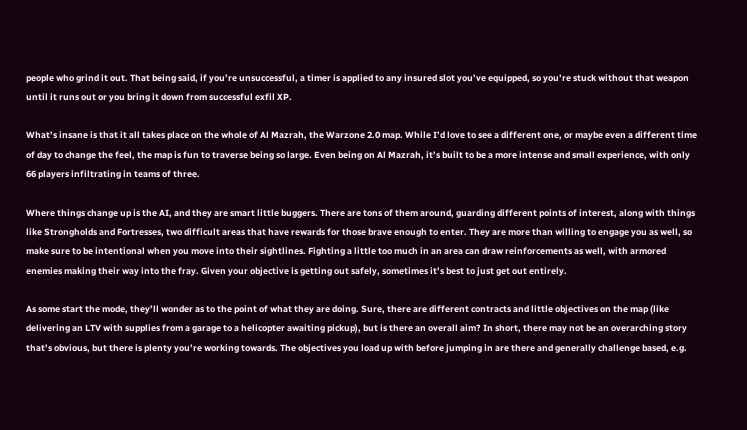people who grind it out. That being said, if you’re unsuccessful, a timer is applied to any insured slot you’ve equipped, so you’re stuck without that weapon until it runs out or you bring it down from successful exfil XP.

What’s insane is that it all takes place on the whole of Al Mazrah, the Warzone 2.0 map. While I’d love to see a different one, or maybe even a different time of day to change the feel, the map is fun to traverse being so large. Even being on Al Mazrah, it’s built to be a more intense and small experience, with only 66 players infiltrating in teams of three.

Where things change up is the AI, and they are smart little buggers. There are tons of them around, guarding different points of interest, along with things like Strongholds and Fortresses, two difficult areas that have rewards for those brave enough to enter. They are more than willing to engage you as well, so make sure to be intentional when you move into their sightlines. Fighting a little too much in an area can draw reinforcements as well, with armored enemies making their way into the fray. Given your objective is getting out safely, sometimes it’s best to just get out entirely.

As some start the mode, they’ll wonder as to the point of what they are doing. Sure, there are different contracts and little objectives on the map (like delivering an LTV with supplies from a garage to a helicopter awaiting pickup), but is there an overall aim? In short, there may not be an overarching story that’s obvious, but there is plenty you’re working towards. The objectives you load up with before jumping in are there and generally challenge based, e.g.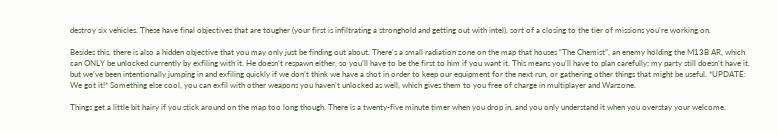destroy six vehicles. These have final objectives that are tougher (your first is infiltrating a stronghold and getting out with intel), sort of a closing to the tier of missions you’re working on.

Besides this, there is also a hidden objective that you may only just be finding out about. There’s a small radiation zone on the map that houses “The Chemist”, an enemy holding the M13B AR, which can ONLY be unlocked currently by exfiling with it. He doesn’t respawn either, so you’ll have to be the first to him if you want it. This means you’ll have to plan carefully; my party still doesn’t have it, but we’ve been intentionally jumping in and exfiling quickly if we don’t think we have a shot in order to keep our equipment for the next run, or gathering other things that might be useful. *UPDATE: We got it!* Something else cool, you can exfil with other weapons you haven’t unlocked as well, which gives them to you free of charge in multiplayer and Warzone.

Things get a little bit hairy if you stick around on the map too long though. There is a twenty-five minute timer when you drop in, and you only understand it when you overstay your welcome.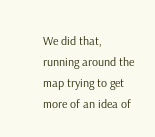We did that, running around the map trying to get more of an idea of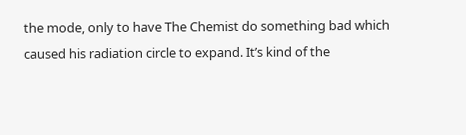the mode, only to have The Chemist do something bad which caused his radiation circle to expand. It’s kind of the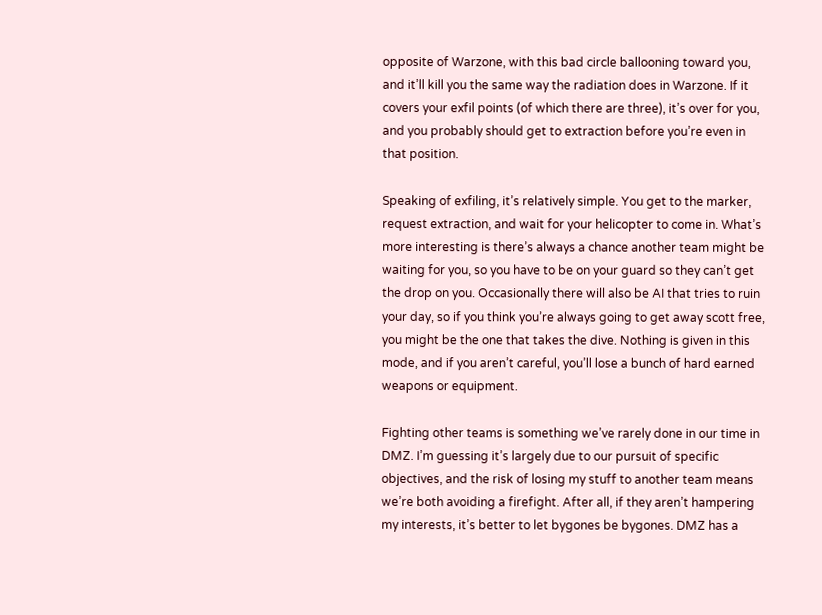opposite of Warzone, with this bad circle ballooning toward you, and it’ll kill you the same way the radiation does in Warzone. If it covers your exfil points (of which there are three), it’s over for you, and you probably should get to extraction before you’re even in that position.

Speaking of exfiling, it’s relatively simple. You get to the marker, request extraction, and wait for your helicopter to come in. What’s more interesting is there’s always a chance another team might be waiting for you, so you have to be on your guard so they can’t get the drop on you. Occasionally there will also be AI that tries to ruin your day, so if you think you’re always going to get away scott free, you might be the one that takes the dive. Nothing is given in this mode, and if you aren’t careful, you’ll lose a bunch of hard earned weapons or equipment.

Fighting other teams is something we’ve rarely done in our time in DMZ. I’m guessing it’s largely due to our pursuit of specific objectives, and the risk of losing my stuff to another team means we’re both avoiding a firefight. After all, if they aren’t hampering my interests, it’s better to let bygones be bygones. DMZ has a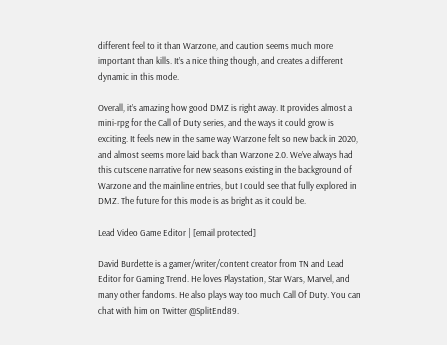different feel to it than Warzone, and caution seems much more important than kills. It’s a nice thing though, and creates a different dynamic in this mode.

Overall, it’s amazing how good DMZ is right away. It provides almost a mini-rpg for the Call of Duty series, and the ways it could grow is exciting. It feels new in the same way Warzone felt so new back in 2020, and almost seems more laid back than Warzone 2.0. We’ve always had this cutscene narrative for new seasons existing in the background of Warzone and the mainline entries, but I could see that fully explored in DMZ. The future for this mode is as bright as it could be.

Lead Video Game Editor | [email protected]

David Burdette is a gamer/writer/content creator from TN and Lead Editor for Gaming Trend. He loves Playstation, Star Wars, Marvel, and many other fandoms. He also plays way too much Call Of Duty. You can chat with him on Twitter @SplitEnd89.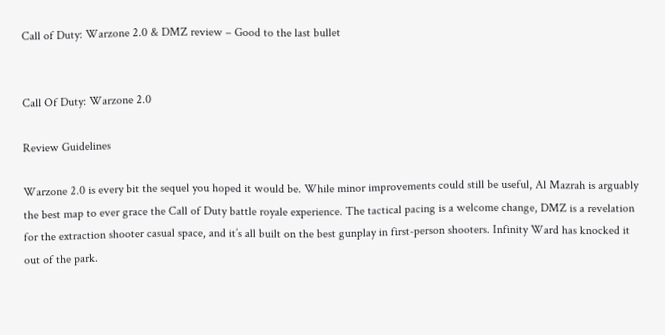Call of Duty: Warzone 2.0 & DMZ review – Good to the last bullet


Call Of Duty: Warzone 2.0

Review Guidelines

Warzone 2.0 is every bit the sequel you hoped it would be. While minor improvements could still be useful, Al Mazrah is arguably the best map to ever grace the Call of Duty battle royale experience. The tactical pacing is a welcome change, DMZ is a revelation for the extraction shooter casual space, and it’s all built on the best gunplay in first-person shooters. Infinity Ward has knocked it out of the park.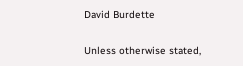David Burdette

Unless otherwise stated,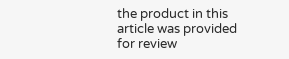the product in this article was provided for review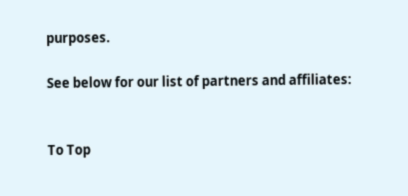purposes.

See below for our list of partners and affiliates:


To Top